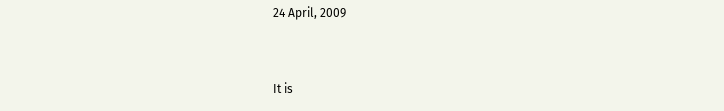24 April, 2009


It is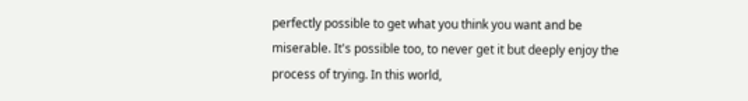perfectly possible to get what you think you want and be miserable. It's possible too, to never get it but deeply enjoy the process of trying. In this world,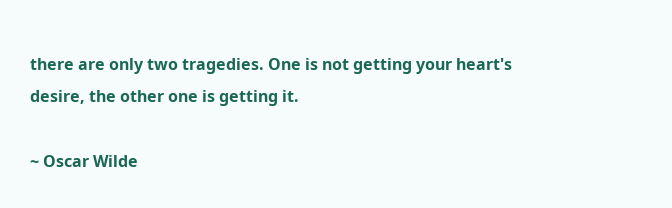there are only two tragedies. One is not getting your heart's desire, the other one is getting it.

~ Oscar Wilde